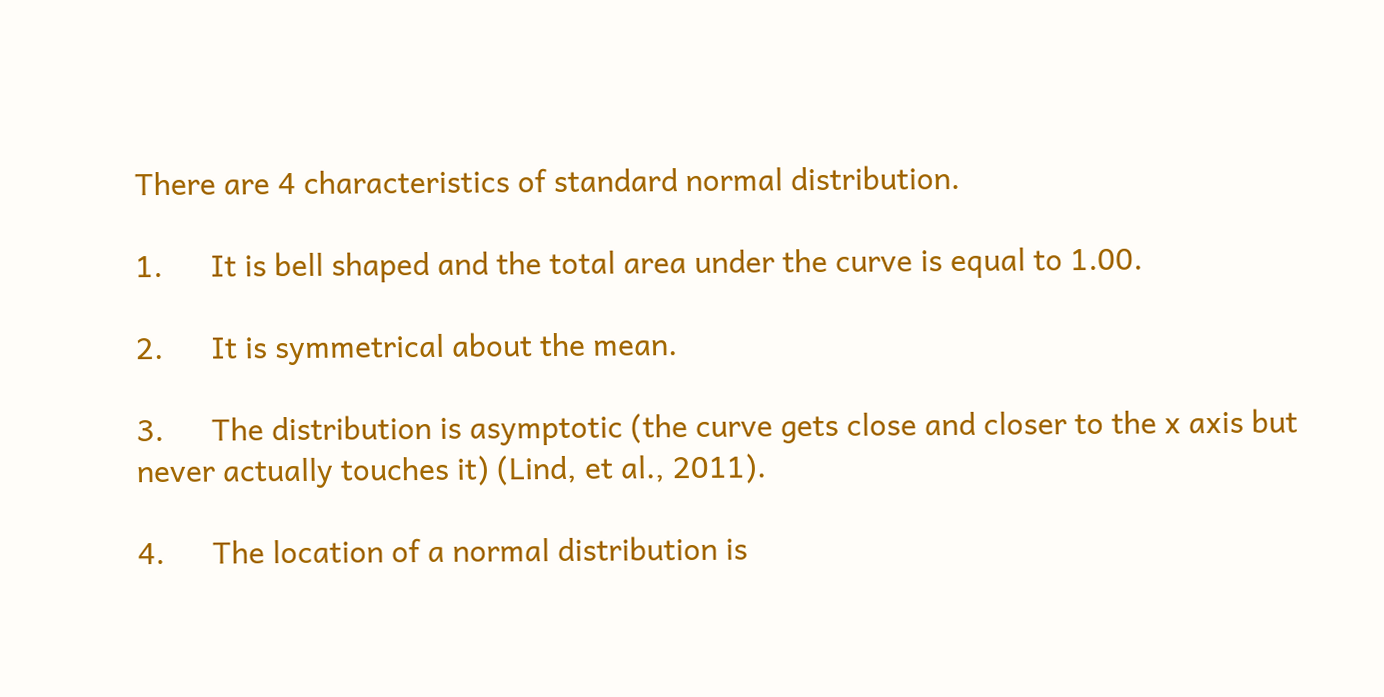There are 4 characteristics of standard normal distribution.

1.      It is bell shaped and the total area under the curve is equal to 1.00.

2.      It is symmetrical about the mean.

3.      The distribution is asymptotic (the curve gets close and closer to the x axis but never actually touches it) (Lind, et al., 2011).

4.      The location of a normal distribution is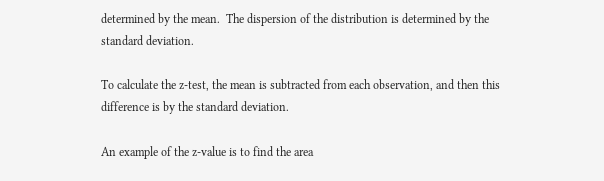determined by the mean.  The dispersion of the distribution is determined by the standard deviation.

To calculate the z-test, the mean is subtracted from each observation, and then this difference is by the standard deviation.

An example of the z-value is to find the area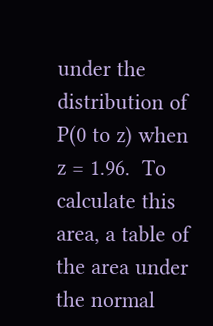under the distribution of P(0 to z) when z = 1.96.  To calculate this area, a table of the area under the normal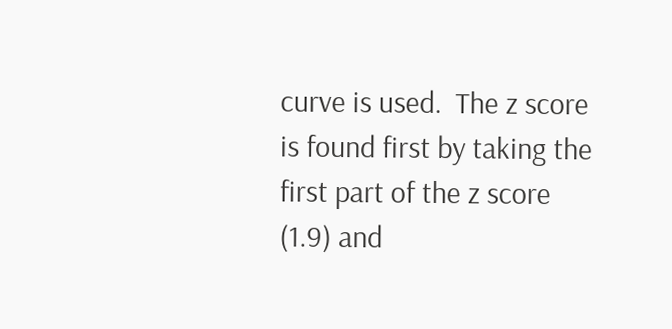curve is used.  The z score is found first by taking the first part of the z score (1.9) and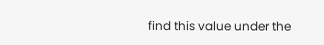find this value under the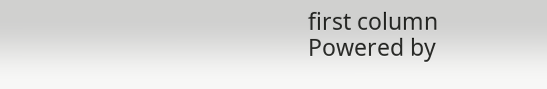first column
Powered by